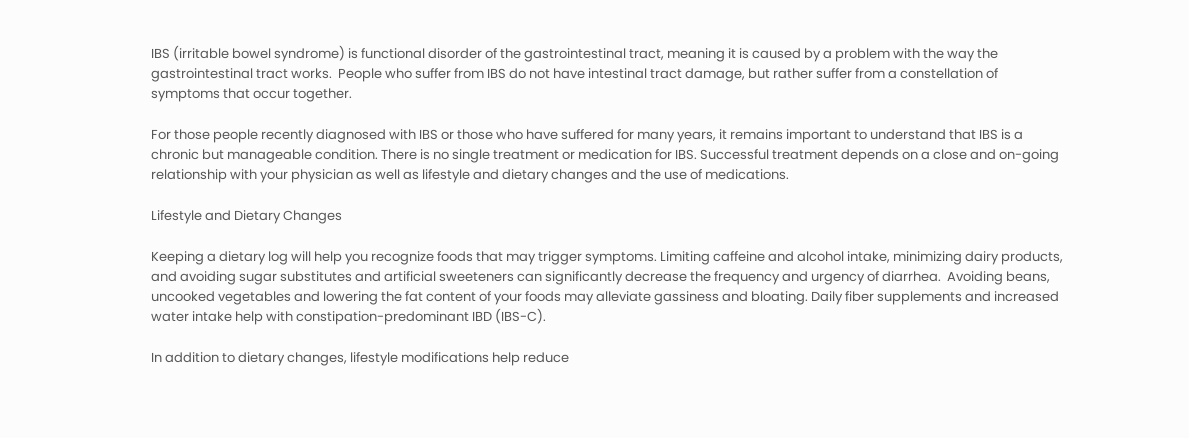IBS (irritable bowel syndrome) is functional disorder of the gastrointestinal tract, meaning it is caused by a problem with the way the gastrointestinal tract works.  People who suffer from IBS do not have intestinal tract damage, but rather suffer from a constellation of symptoms that occur together.

For those people recently diagnosed with IBS or those who have suffered for many years, it remains important to understand that IBS is a chronic but manageable condition. There is no single treatment or medication for IBS. Successful treatment depends on a close and on-going relationship with your physician as well as lifestyle and dietary changes and the use of medications.

Lifestyle and Dietary Changes

Keeping a dietary log will help you recognize foods that may trigger symptoms. Limiting caffeine and alcohol intake, minimizing dairy products, and avoiding sugar substitutes and artificial sweeteners can significantly decrease the frequency and urgency of diarrhea.  Avoiding beans, uncooked vegetables and lowering the fat content of your foods may alleviate gassiness and bloating. Daily fiber supplements and increased water intake help with constipation-predominant IBD (IBS-C).

In addition to dietary changes, lifestyle modifications help reduce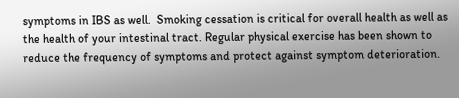symptoms in IBS as well.  Smoking cessation is critical for overall health as well as the health of your intestinal tract. Regular physical exercise has been shown to reduce the frequency of symptoms and protect against symptom deterioration.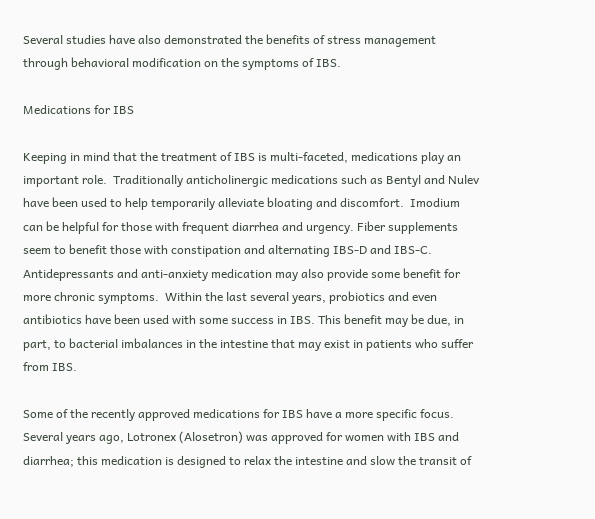Several studies have also demonstrated the benefits of stress management through behavioral modification on the symptoms of IBS.

Medications for IBS

Keeping in mind that the treatment of IBS is multi-faceted, medications play an important role.  Traditionally anticholinergic medications such as Bentyl and Nulev have been used to help temporarily alleviate bloating and discomfort.  Imodium can be helpful for those with frequent diarrhea and urgency. Fiber supplements seem to benefit those with constipation and alternating IBS-D and IBS-C. Antidepressants and anti-anxiety medication may also provide some benefit for more chronic symptoms.  Within the last several years, probiotics and even antibiotics have been used with some success in IBS. This benefit may be due, in part, to bacterial imbalances in the intestine that may exist in patients who suffer from IBS.

Some of the recently approved medications for IBS have a more specific focus. Several years ago, Lotronex (Alosetron) was approved for women with IBS and diarrhea; this medication is designed to relax the intestine and slow the transit of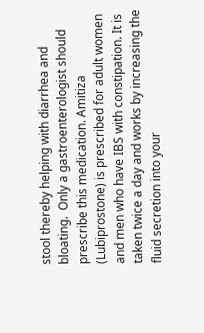stool thereby helping with diarrhea and bloating.  Only a gastroenterologist should prescribe this medication. Amitiza (Lubiprostone) is prescribed for adult women and men who have IBS with constipation. It is taken twice a day and works by increasing the fluid secretion into your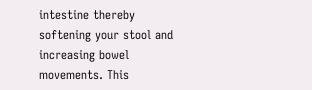intestine thereby softening your stool and increasing bowel movements. This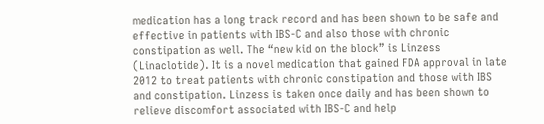medication has a long track record and has been shown to be safe and effective in patients with IBS-C and also those with chronic constipation as well. The “new kid on the block” is Linzess (Linaclotide). It is a novel medication that gained FDA approval in late 2012 to treat patients with chronic constipation and those with IBS and constipation. Linzess is taken once daily and has been shown to relieve discomfort associated with IBS-C and help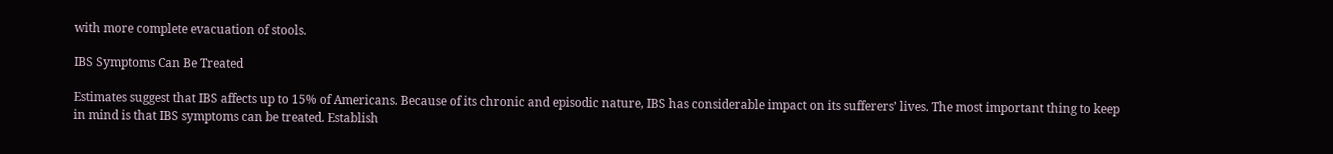with more complete evacuation of stools.

IBS Symptoms Can Be Treated

Estimates suggest that IBS affects up to 15% of Americans. Because of its chronic and episodic nature, IBS has considerable impact on its sufferers’ lives. The most important thing to keep in mind is that IBS symptoms can be treated. Establish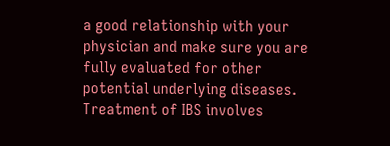a good relationship with your physician and make sure you are fully evaluated for other potential underlying diseases. Treatment of IBS involves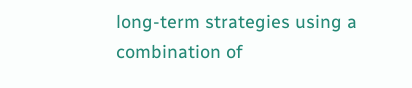long-term strategies using a combination of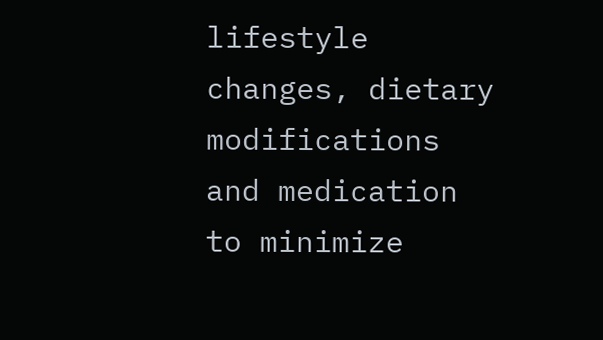lifestyle changes, dietary modifications and medication to minimize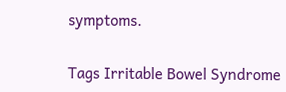symptoms.

Tags Irritable Bowel Syndrome